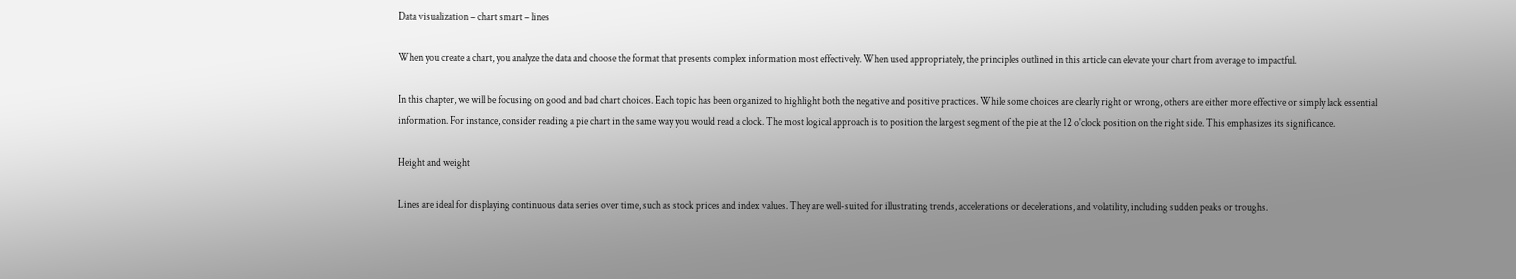Data visualization – chart smart – lines

When you create a chart, you analyze the data and choose the format that presents complex information most effectively. When used appropriately, the principles outlined in this article can elevate your chart from average to impactful.

In this chapter, we will be focusing on good and bad chart choices. Each topic has been organized to highlight both the negative and positive practices. While some choices are clearly right or wrong, others are either more effective or simply lack essential information. For instance, consider reading a pie chart in the same way you would read a clock. The most logical approach is to position the largest segment of the pie at the 12 o'clock position on the right side. This emphasizes its significance.

Height and weight

Lines are ideal for displaying continuous data series over time, such as stock prices and index values. They are well-suited for illustrating trends, accelerations or decelerations, and volatility, including sudden peaks or troughs.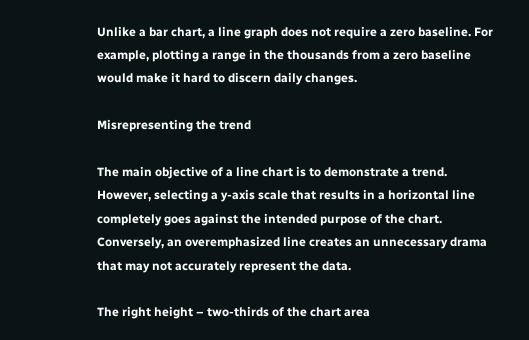Unlike a bar chart, a line graph does not require a zero baseline. For example, plotting a range in the thousands from a zero baseline would make it hard to discern daily changes.

Misrepresenting the trend

The main objective of a line chart is to demonstrate a trend. However, selecting a y-axis scale that results in a horizontal line completely goes against the intended purpose of the chart. Conversely, an overemphasized line creates an unnecessary drama that may not accurately represent the data.

The right height – two-thirds of the chart area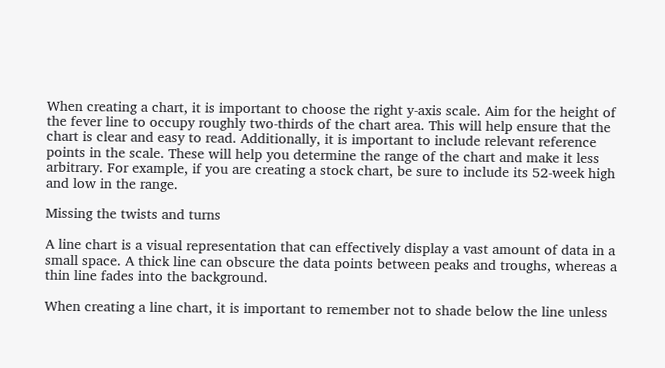When creating a chart, it is important to choose the right y-axis scale. Aim for the height of the fever line to occupy roughly two-thirds of the chart area. This will help ensure that the chart is clear and easy to read. Additionally, it is important to include relevant reference points in the scale. These will help you determine the range of the chart and make it less arbitrary. For example, if you are creating a stock chart, be sure to include its 52-week high and low in the range.

Missing the twists and turns

A line chart is a visual representation that can effectively display a vast amount of data in a small space. A thick line can obscure the data points between peaks and troughs, whereas a thin line fades into the background.

When creating a line chart, it is important to remember not to shade below the line unless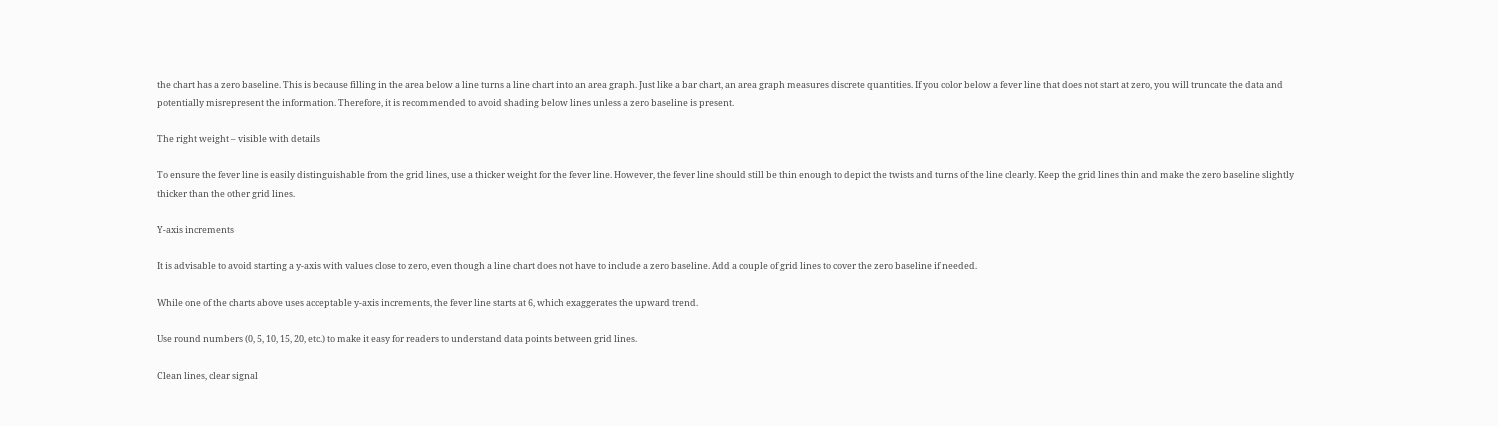the chart has a zero baseline. This is because filling in the area below a line turns a line chart into an area graph. Just like a bar chart, an area graph measures discrete quantities. If you color below a fever line that does not start at zero, you will truncate the data and potentially misrepresent the information. Therefore, it is recommended to avoid shading below lines unless a zero baseline is present.

The right weight – visible with details

To ensure the fever line is easily distinguishable from the grid lines, use a thicker weight for the fever line. However, the fever line should still be thin enough to depict the twists and turns of the line clearly. Keep the grid lines thin and make the zero baseline slightly thicker than the other grid lines.

Y-axis increments

It is advisable to avoid starting a y-axis with values close to zero, even though a line chart does not have to include a zero baseline. Add a couple of grid lines to cover the zero baseline if needed.

While one of the charts above uses acceptable y-axis increments, the fever line starts at 6, which exaggerates the upward trend.

Use round numbers (0, 5, 10, 15, 20, etc.) to make it easy for readers to understand data points between grid lines.

Clean lines, clear signal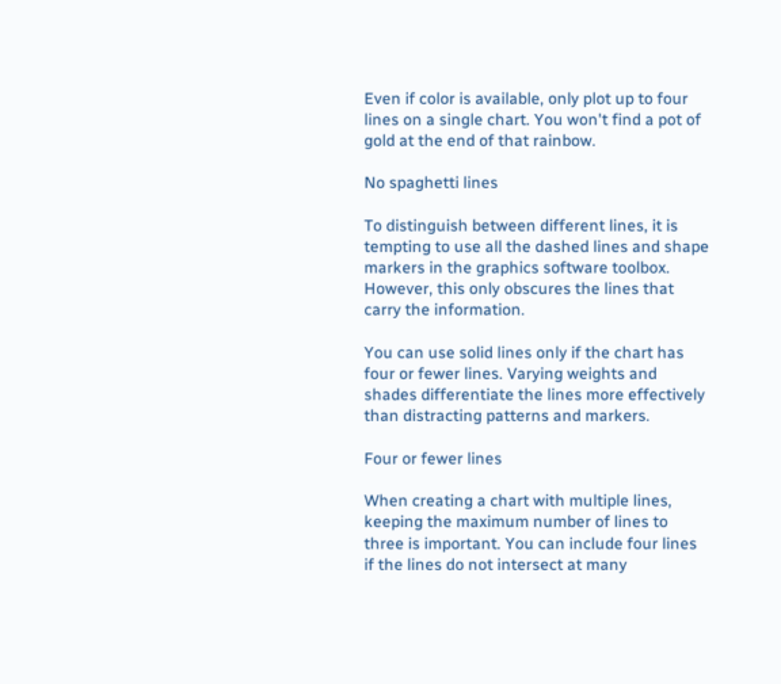Even if color is available, only plot up to four lines on a single chart. You won't find a pot of gold at the end of that rainbow.

No spaghetti lines

To distinguish between different lines, it is tempting to use all the dashed lines and shape markers in the graphics software toolbox. However, this only obscures the lines that carry the information.

You can use solid lines only if the chart has four or fewer lines. Varying weights and shades differentiate the lines more effectively than distracting patterns and markers.

Four or fewer lines

When creating a chart with multiple lines, keeping the maximum number of lines to three is important. You can include four lines if the lines do not intersect at many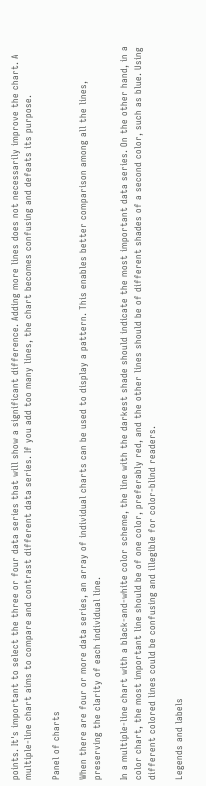points. It's important to select the three or four data series that will show a significant difference. Adding more lines does not necessarily improve the chart. A multiple-line chart aims to compare and contrast different data series. If you add too many lines, the chart becomes confusing and defeats its purpose.

Panel of charts

When there are four or more data series, an array of individual charts can be used to display a pattern. This enables better comparison among all the lines, preserving the clarity of each individual line.

In a multiple-line chart with a black-and-white color scheme, the line with the darkest shade should indicate the most important data series. On the other hand, in a color chart, the most important line should be of one color, preferably red, and the other lines should be of different shades of a second color, such as blue. Using different colored lines could be confusing and illegible for color-blind readers.

Legends and labels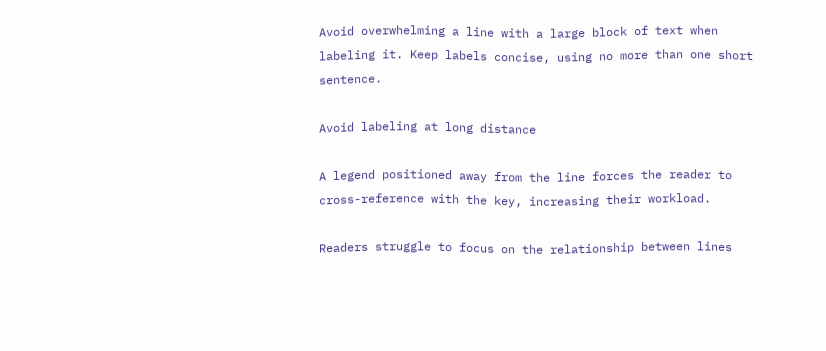Avoid overwhelming a line with a large block of text when labeling it. Keep labels concise, using no more than one short sentence.

Avoid labeling at long distance

A legend positioned away from the line forces the reader to cross-reference with the key, increasing their workload.

Readers struggle to focus on the relationship between lines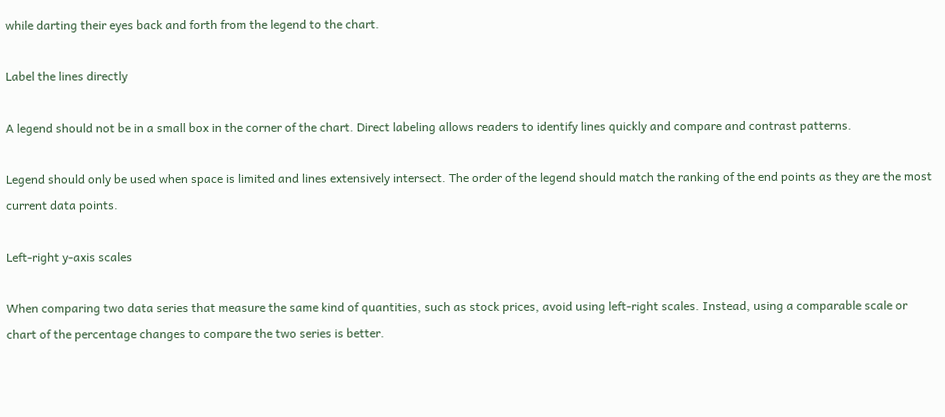while darting their eyes back and forth from the legend to the chart.

Label the lines directly

A legend should not be in a small box in the corner of the chart. Direct labeling allows readers to identify lines quickly and compare and contrast patterns.

Legend should only be used when space is limited and lines extensively intersect. The order of the legend should match the ranking of the end points as they are the most current data points.

Left-right y-axis scales

When comparing two data series that measure the same kind of quantities, such as stock prices, avoid using left-right scales. Instead, using a comparable scale or chart of the percentage changes to compare the two series is better.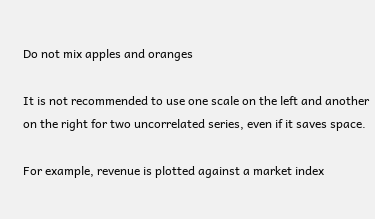Do not mix apples and oranges

It is not recommended to use one scale on the left and another on the right for two uncorrelated series, even if it saves space.

For example, revenue is plotted against a market index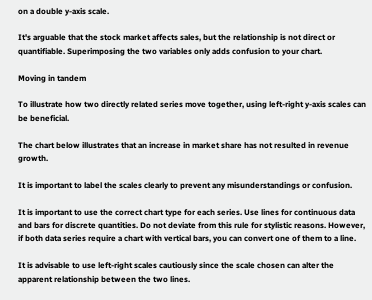on a double y-axis scale.

It's arguable that the stock market affects sales, but the relationship is not direct or quantifiable. Superimposing the two variables only adds confusion to your chart.

Moving in tandem

To illustrate how two directly related series move together, using left-right y-axis scales can be beneficial.

The chart below illustrates that an increase in market share has not resulted in revenue growth.

It is important to label the scales clearly to prevent any misunderstandings or confusion.

It is important to use the correct chart type for each series. Use lines for continuous data and bars for discrete quantities. Do not deviate from this rule for stylistic reasons. However, if both data series require a chart with vertical bars, you can convert one of them to a line.

It is advisable to use left-right scales cautiously since the scale chosen can alter the apparent relationship between the two lines.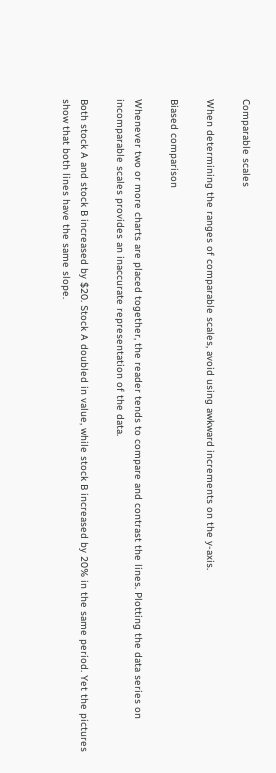Comparable scales

When determining the ranges of comparable scales, avoid using awkward increments on the y-axis.

Biased comparison

Whenever two or more charts are placed together, the reader tends to compare and contrast the lines. Plotting the data series on incomparable scales provides an inaccurate representation of the data.

Both stock A and stock B increased by $20. Stock A doubled in value, while stock B increased by 20% in the same period. Yet the pictures show that both lines have the same slope.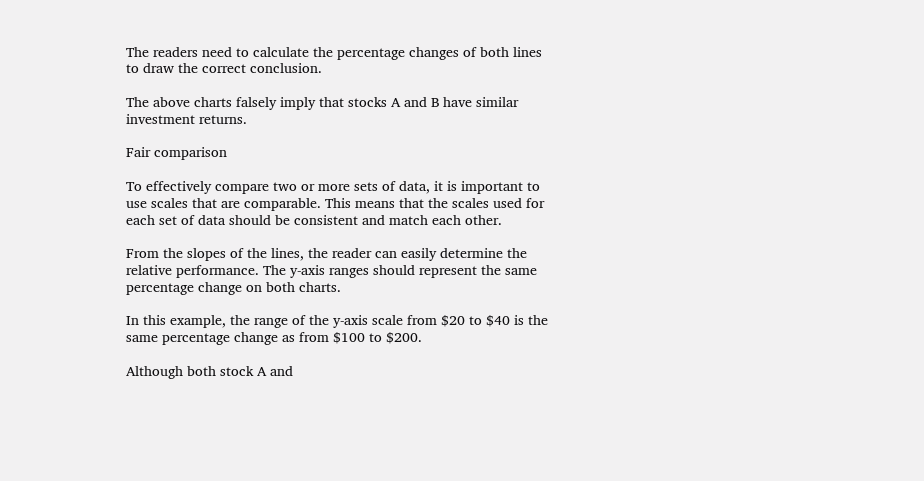The readers need to calculate the percentage changes of both lines to draw the correct conclusion.

The above charts falsely imply that stocks A and B have similar investment returns.

Fair comparison

To effectively compare two or more sets of data, it is important to use scales that are comparable. This means that the scales used for each set of data should be consistent and match each other.

From the slopes of the lines, the reader can easily determine the relative performance. The y-axis ranges should represent the same percentage change on both charts.

In this example, the range of the y-axis scale from $20 to $40 is the same percentage change as from $100 to $200.

Although both stock A and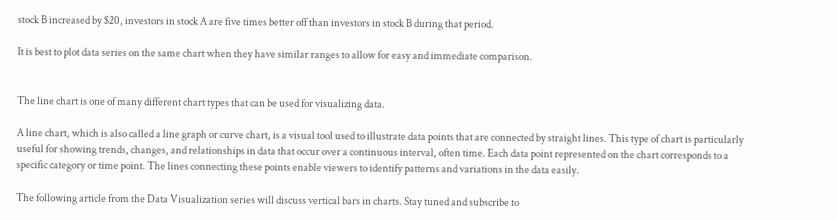stock B increased by $20, investors in stock A are five times better off than investors in stock B during that period.

It is best to plot data series on the same chart when they have similar ranges to allow for easy and immediate comparison.


The line chart is one of many different chart types that can be used for visualizing data.

A line chart, which is also called a line graph or curve chart, is a visual tool used to illustrate data points that are connected by straight lines. This type of chart is particularly useful for showing trends, changes, and relationships in data that occur over a continuous interval, often time. Each data point represented on the chart corresponds to a specific category or time point. The lines connecting these points enable viewers to identify patterns and variations in the data easily.

The following article from the Data Visualization series will discuss vertical bars in charts. Stay tuned and subscribe to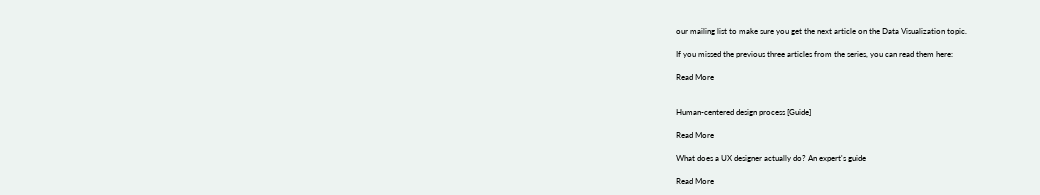our mailing list to make sure you get the next article on the Data Visualization topic.

If you missed the previous three articles from the series, you can read them here:

Read More


Human-centered design process [Guide]

Read More

What does a UX designer actually do? An expert's guide

Read More